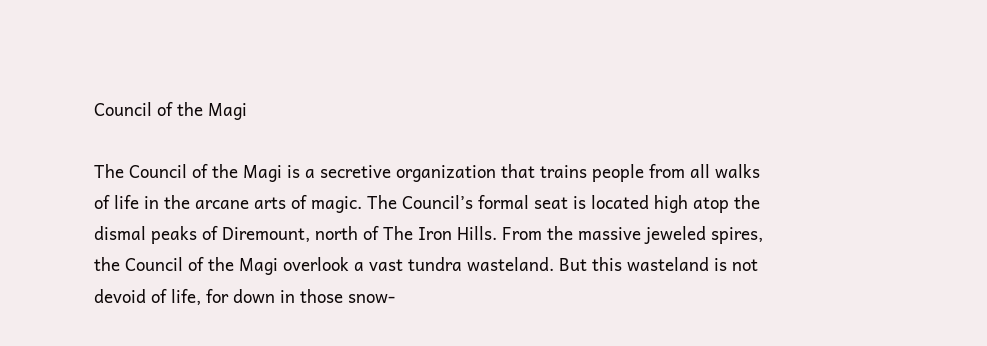Council of the Magi

The Council of the Magi is a secretive organization that trains people from all walks of life in the arcane arts of magic. The Council’s formal seat is located high atop the dismal peaks of Diremount, north of The Iron Hills. From the massive jeweled spires, the Council of the Magi overlook a vast tundra wasteland. But this wasteland is not devoid of life, for down in those snow-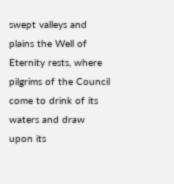swept valleys and plains the Well of Eternity rests, where pilgrims of the Council come to drink of its waters and draw upon its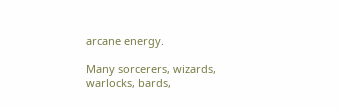arcane energy.

Many sorcerers, wizards, warlocks, bards,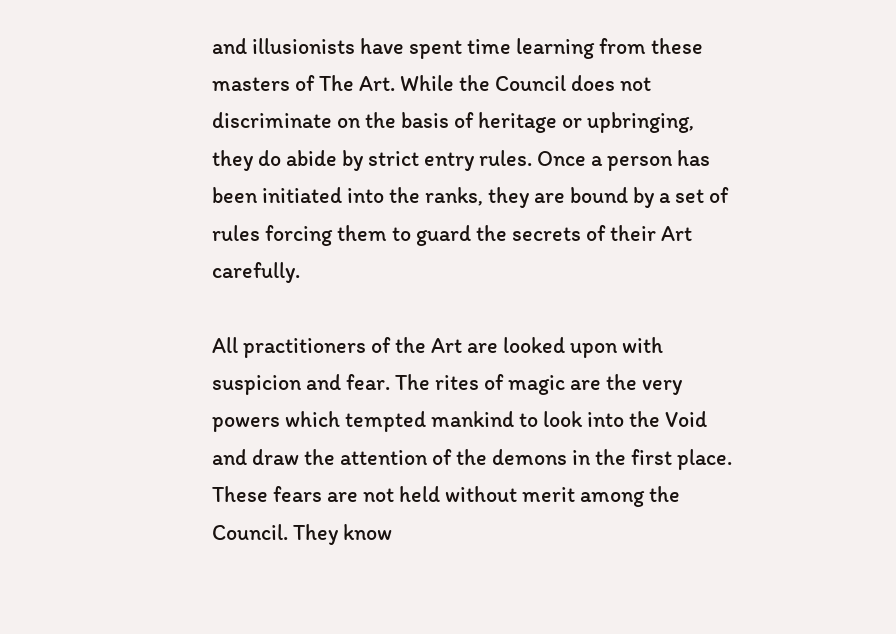and illusionists have spent time learning from these masters of The Art. While the Council does not discriminate on the basis of heritage or upbringing, they do abide by strict entry rules. Once a person has been initiated into the ranks, they are bound by a set of rules forcing them to guard the secrets of their Art carefully.

All practitioners of the Art are looked upon with suspicion and fear. The rites of magic are the very powers which tempted mankind to look into the Void and draw the attention of the demons in the first place. These fears are not held without merit among the Council. They know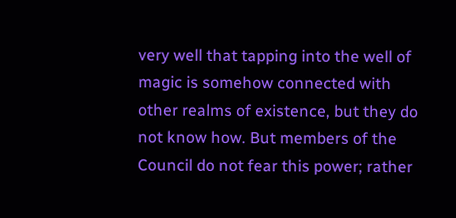very well that tapping into the well of magic is somehow connected with other realms of existence, but they do not know how. But members of the Council do not fear this power; rather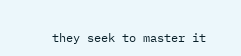they seek to master it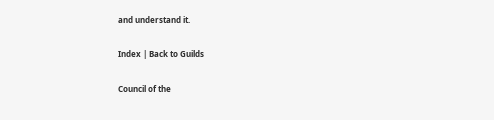and understand it.

Index | Back to Guilds

Council of the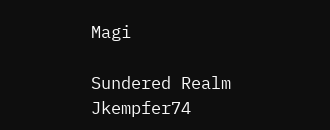Magi

Sundered Realm Jkempfer74